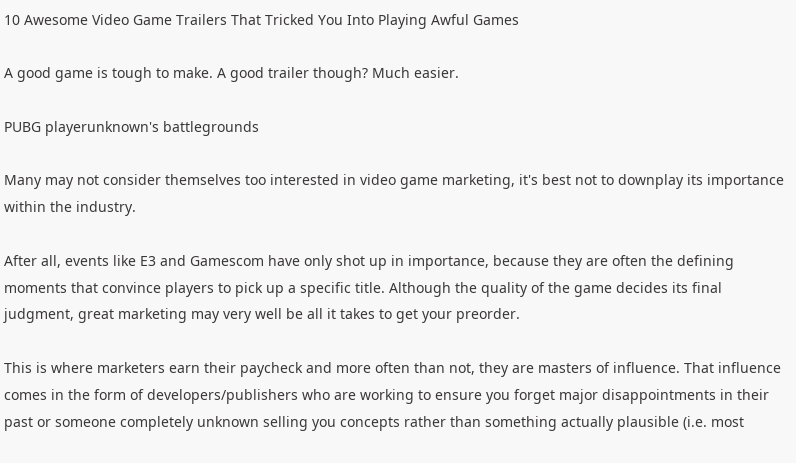10 Awesome Video Game Trailers That Tricked You Into Playing Awful Games

A good game is tough to make. A good trailer though? Much easier.

PUBG playerunknown's battlegrounds

Many may not consider themselves too interested in video game marketing, it's best not to downplay its importance within the industry.

After all, events like E3 and Gamescom have only shot up in importance, because they are often the defining moments that convince players to pick up a specific title. Although the quality of the game decides its final judgment, great marketing may very well be all it takes to get your preorder.

This is where marketers earn their paycheck and more often than not, they are masters of influence. That influence comes in the form of developers/publishers who are working to ensure you forget major disappointments in their past or someone completely unknown selling you concepts rather than something actually plausible (i.e. most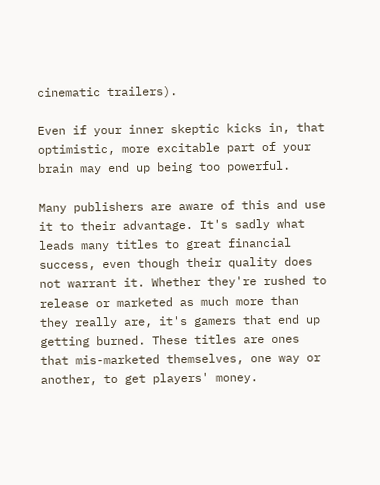cinematic trailers).

Even if your inner skeptic kicks in, that optimistic, more excitable part of your brain may end up being too powerful.

Many publishers are aware of this and use it to their advantage. It's sadly what leads many titles to great financial success, even though their quality does not warrant it. Whether they're rushed to release or marketed as much more than they really are, it's gamers that end up getting burned. These titles are ones that mis-marketed themselves, one way or another, to get players' money.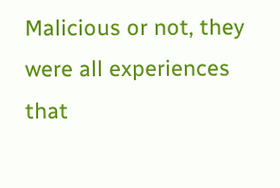Malicious or not, they were all experiences that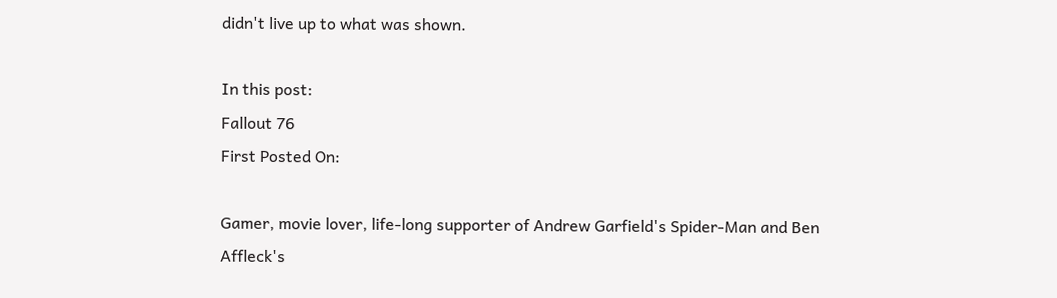didn't live up to what was shown.

In this post:
Fallout 76
First Posted On:

Gamer, movie lover, life-long supporter of Andrew Garfield's Spider-Man and Ben Affleck's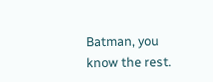Batman, you know the rest.